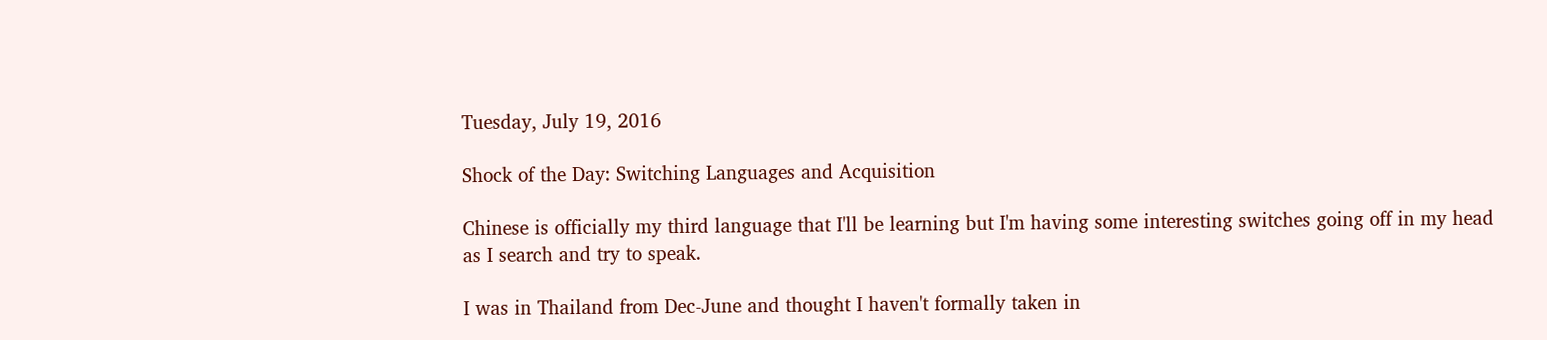Tuesday, July 19, 2016

Shock of the Day: Switching Languages and Acquisition

Chinese is officially my third language that I'll be learning but I'm having some interesting switches going off in my head as I search and try to speak.

I was in Thailand from Dec-June and thought I haven't formally taken in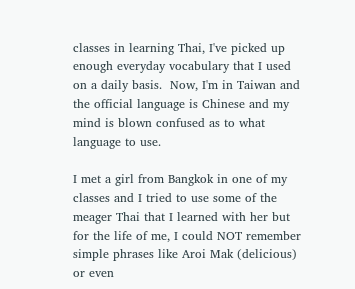classes in learning Thai, I've picked up enough everyday vocabulary that I used on a daily basis.  Now, I'm in Taiwan and the official language is Chinese and my mind is blown confused as to what language to use.

I met a girl from Bangkok in one of my classes and I tried to use some of the meager Thai that I learned with her but for the life of me, I could NOT remember simple phrases like Aroi Mak (delicious) or even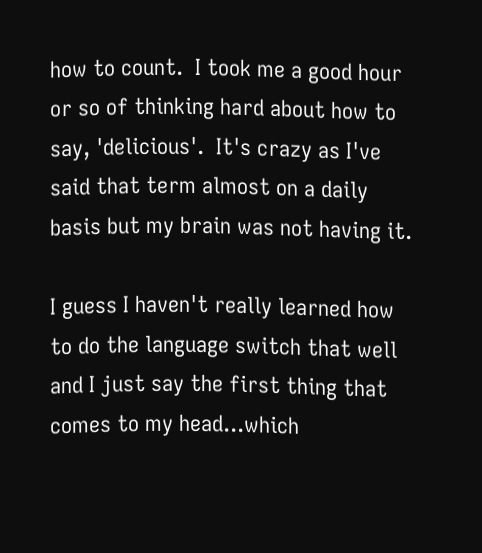how to count.  I took me a good hour or so of thinking hard about how to say, 'delicious'.  It's crazy as I've said that term almost on a daily basis but my brain was not having it.

I guess I haven't really learned how to do the language switch that well and I just say the first thing that comes to my head...which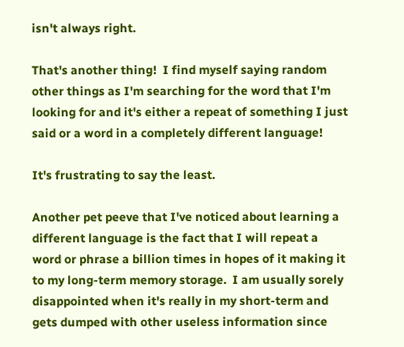isn't always right.

That's another thing!  I find myself saying random other things as I'm searching for the word that I'm looking for and it's either a repeat of something I just said or a word in a completely different language!

It's frustrating to say the least.

Another pet peeve that I've noticed about learning a different language is the fact that I will repeat a word or phrase a billion times in hopes of it making it to my long-term memory storage.  I am usually sorely disappointed when it's really in my short-term and gets dumped with other useless information since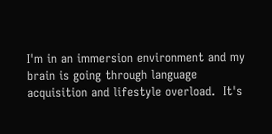I'm in an immersion environment and my brain is going through language acquisition and lifestyle overload.  It's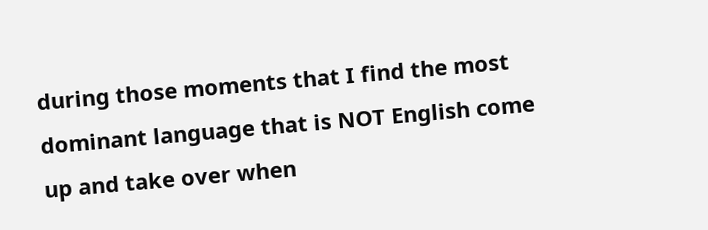during those moments that I find the most dominant language that is NOT English come up and take over when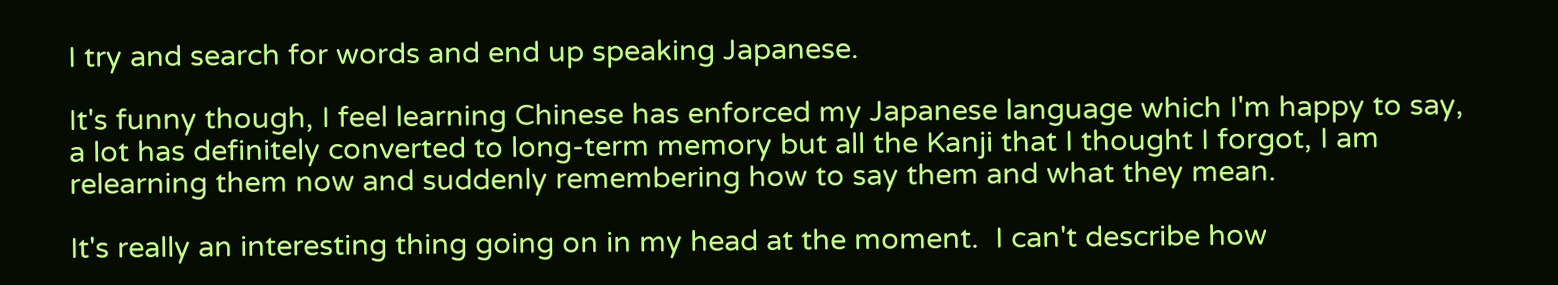I try and search for words and end up speaking Japanese.

It's funny though, I feel learning Chinese has enforced my Japanese language which I'm happy to say, a lot has definitely converted to long-term memory but all the Kanji that I thought I forgot, I am relearning them now and suddenly remembering how to say them and what they mean.

It's really an interesting thing going on in my head at the moment.  I can't describe how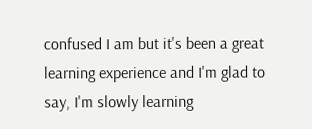confused I am but it's been a great learning experience and I'm glad to say, I'm slowly learning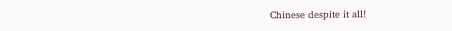Chinese despite it all!